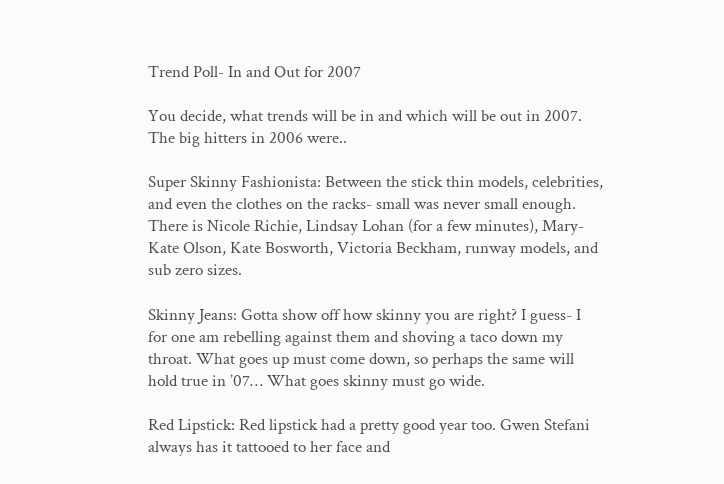Trend Poll- In and Out for 2007

You decide, what trends will be in and which will be out in 2007. The big hitters in 2006 were..

Super Skinny Fashionista: Between the stick thin models, celebrities, and even the clothes on the racks- small was never small enough. There is Nicole Richie, Lindsay Lohan (for a few minutes), Mary- Kate Olson, Kate Bosworth, Victoria Beckham, runway models, and sub zero sizes.

Skinny Jeans: Gotta show off how skinny you are right? I guess- I for one am rebelling against them and shoving a taco down my throat. What goes up must come down, so perhaps the same will hold true in ’07… What goes skinny must go wide.

Red Lipstick: Red lipstick had a pretty good year too. Gwen Stefani always has it tattooed to her face and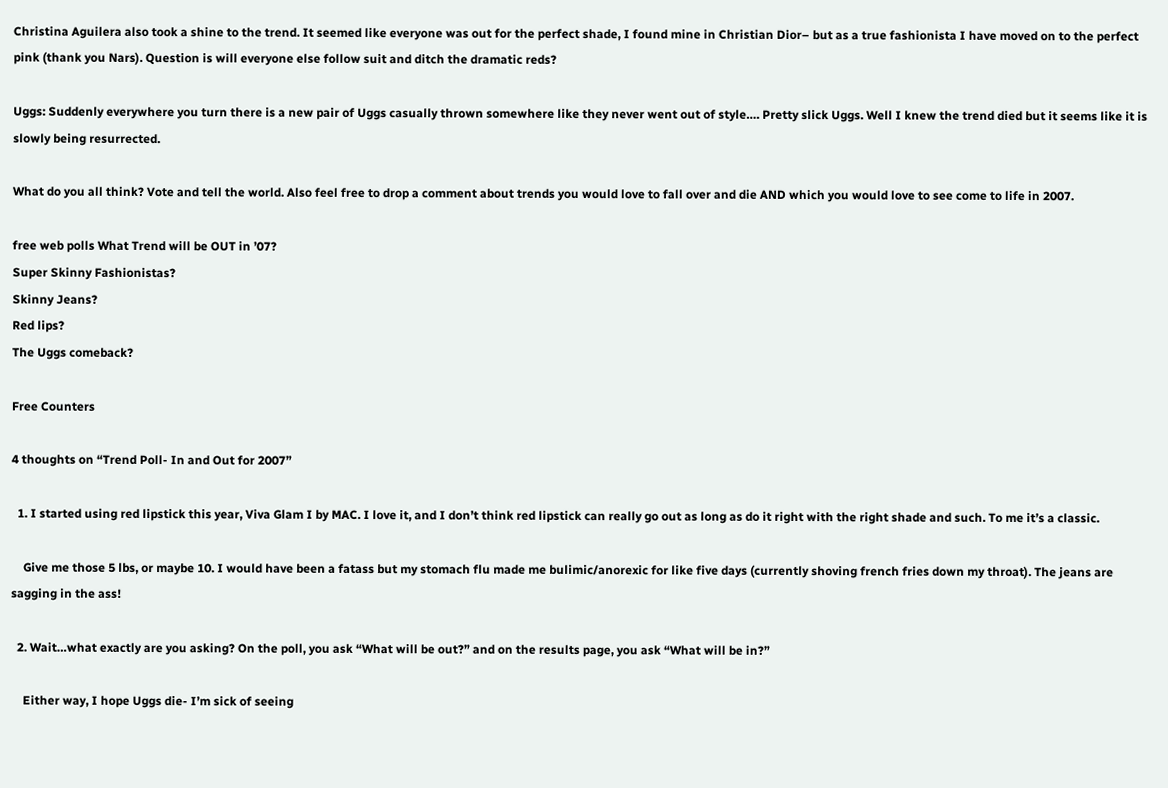Christina Aguilera also took a shine to the trend. It seemed like everyone was out for the perfect shade, I found mine in Christian Dior– but as a true fashionista I have moved on to the perfect pink (thank you Nars). Question is will everyone else follow suit and ditch the dramatic reds?

Uggs: Suddenly everywhere you turn there is a new pair of Uggs casually thrown somewhere like they never went out of style…. Pretty slick Uggs. Well I knew the trend died but it seems like it is slowly being resurrected.

What do you all think? Vote and tell the world. Also feel free to drop a comment about trends you would love to fall over and die AND which you would love to see come to life in 2007.

free web polls What Trend will be OUT in ’07?
Super Skinny Fashionistas?
Skinny Jeans?
Red lips?
The Uggs comeback?

Free Counters

4 thoughts on “Trend Poll- In and Out for 2007”

  1. I started using red lipstick this year, Viva Glam I by MAC. I love it, and I don’t think red lipstick can really go out as long as do it right with the right shade and such. To me it’s a classic.

    Give me those 5 lbs, or maybe 10. I would have been a fatass but my stomach flu made me bulimic/anorexic for like five days (currently shoving french fries down my throat). The jeans are sagging in the ass!

  2. Wait…what exactly are you asking? On the poll, you ask “What will be out?” and on the results page, you ask “What will be in?”

    Either way, I hope Uggs die- I’m sick of seeing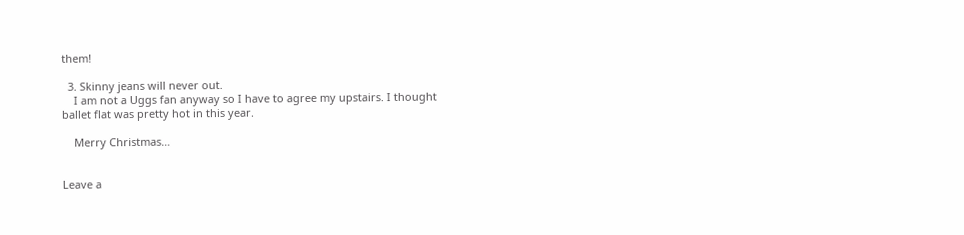them!

  3. Skinny jeans will never out.
    I am not a Uggs fan anyway so I have to agree my upstairs. I thought ballet flat was pretty hot in this year.

    Merry Christmas…


Leave a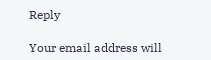Reply

Your email address will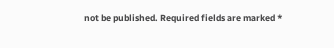not be published. Required fields are marked *